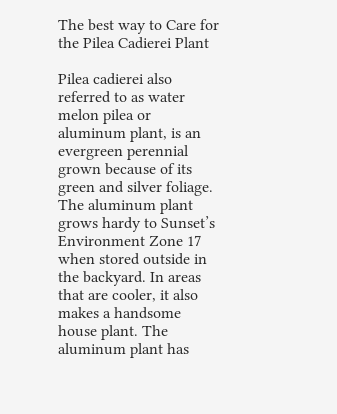The best way to Care for the Pilea Cadierei Plant

Pilea cadierei also referred to as water melon pilea or aluminum plant, is an evergreen perennial grown because of its green and silver foliage. The aluminum plant grows hardy to Sunset’s Environment Zone 17 when stored outside in the backyard. In areas that are cooler, it also makes a handsome house plant. The aluminum plant has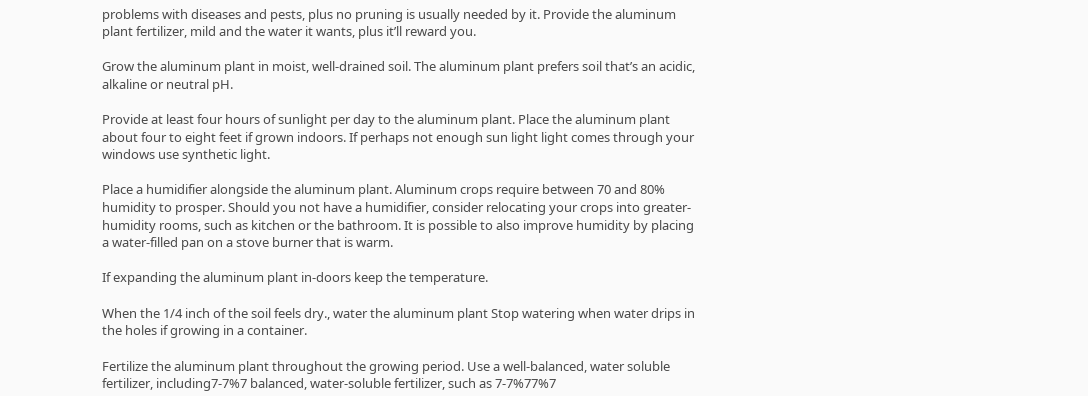problems with diseases and pests, plus no pruning is usually needed by it. Provide the aluminum plant fertilizer, mild and the water it wants, plus it’ll reward you.

Grow the aluminum plant in moist, well-drained soil. The aluminum plant prefers soil that’s an acidic, alkaline or neutral pH.

Provide at least four hours of sunlight per day to the aluminum plant. Place the aluminum plant about four to eight feet if grown indoors. If perhaps not enough sun light light comes through your windows use synthetic light.

Place a humidifier alongside the aluminum plant. Aluminum crops require between 70 and 80% humidity to prosper. Should you not have a humidifier, consider relocating your crops into greater-humidity rooms, such as kitchen or the bathroom. It is possible to also improve humidity by placing a water-filled pan on a stove burner that is warm.

If expanding the aluminum plant in-doors keep the temperature.

When the 1/4 inch of the soil feels dry., water the aluminum plant Stop watering when water drips in the holes if growing in a container.

Fertilize the aluminum plant throughout the growing period. Use a well-balanced, water soluble fertilizer, including7-7%7 balanced, water-soluble fertilizer, such as 7-7%77%7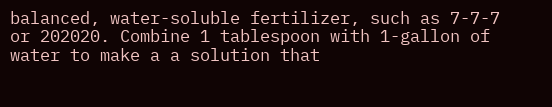balanced, water-soluble fertilizer, such as 7-7-7 or 202020. Combine 1 tablespoon with 1-gallon of water to make a a solution that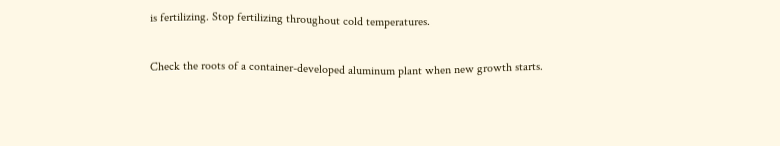is fertilizing. Stop fertilizing throughout cold temperatures.

Check the roots of a container-developed aluminum plant when new growth starts.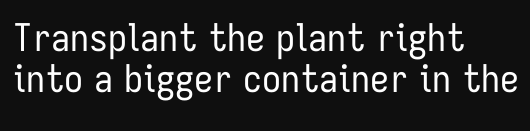Transplant the plant right into a bigger container in the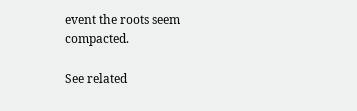event the roots seem compacted.

See related